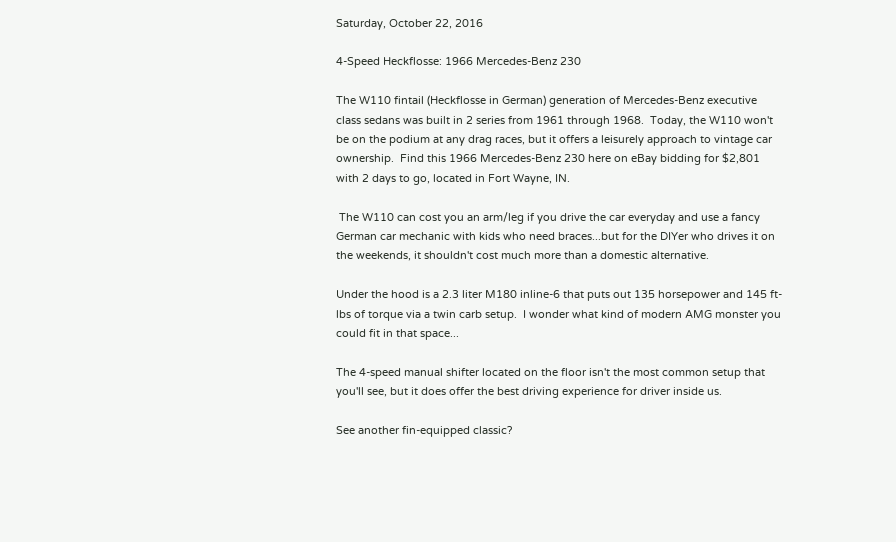Saturday, October 22, 2016

4-Speed Heckflosse: 1966 Mercedes-Benz 230

The W110 fintail (Heckflosse in German) generation of Mercedes-Benz executive class sedans was built in 2 series from 1961 through 1968.  Today, the W110 won't be on the podium at any drag races, but it offers a leisurely approach to vintage car ownership.  Find this 1966 Mercedes-Benz 230 here on eBay bidding for $2,801 with 2 days to go, located in Fort Wayne, IN.

 The W110 can cost you an arm/leg if you drive the car everyday and use a fancy German car mechanic with kids who need braces...but for the DIYer who drives it on the weekends, it shouldn't cost much more than a domestic alternative.

Under the hood is a 2.3 liter M180 inline-6 that puts out 135 horsepower and 145 ft-lbs of torque via a twin carb setup.  I wonder what kind of modern AMG monster you could fit in that space...

The 4-speed manual shifter located on the floor isn't the most common setup that you'll see, but it does offer the best driving experience for driver inside us.

See another fin-equipped classic?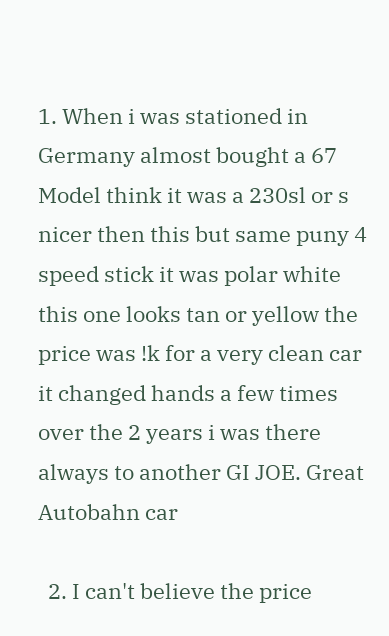1. When i was stationed in Germany almost bought a 67 Model think it was a 230sl or s nicer then this but same puny 4 speed stick it was polar white this one looks tan or yellow the price was !k for a very clean car it changed hands a few times over the 2 years i was there always to another GI JOE. Great Autobahn car

  2. I can't believe the price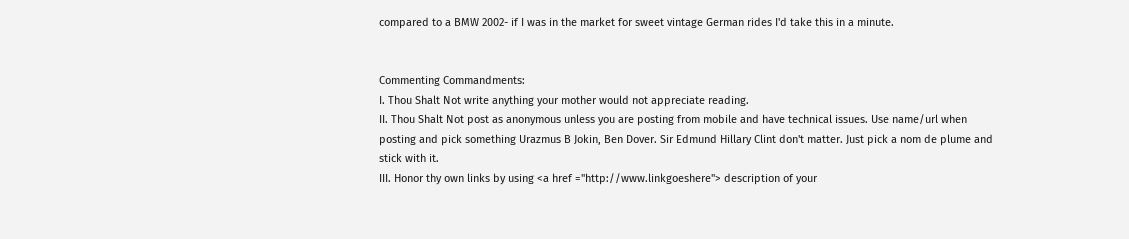compared to a BMW 2002- if I was in the market for sweet vintage German rides I'd take this in a minute.


Commenting Commandments:
I. Thou Shalt Not write anything your mother would not appreciate reading.
II. Thou Shalt Not post as anonymous unless you are posting from mobile and have technical issues. Use name/url when posting and pick something Urazmus B Jokin, Ben Dover. Sir Edmund Hillary Clint don't matter. Just pick a nom de plume and stick with it.
III. Honor thy own links by using <a href ="http://www.linkgoeshere"> description of your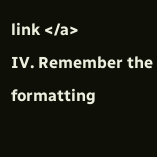link </a>
IV. Remember the formatting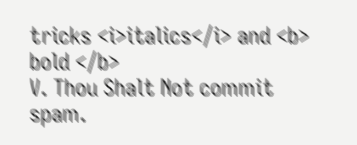tricks <i>italics</i> and <b> bold </b>
V. Thou Shalt Not commit spam.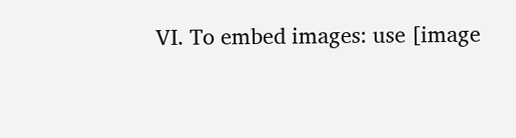VI. To embed images: use [image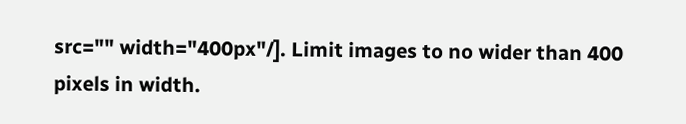src="" width="400px"/]. Limit images to no wider than 400 pixels in width.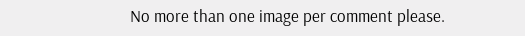No more than one image per comment please.